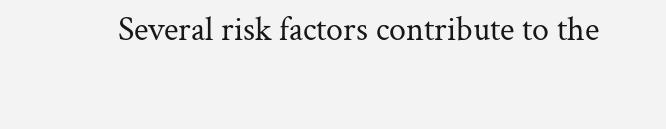Several risk factors contribute to the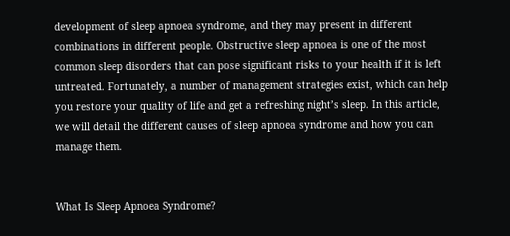development of sleep apnoea syndrome, and they may present in different combinations in different people. Obstructive sleep apnoea is one of the most common sleep disorders that can pose significant risks to your health if it is left untreated. Fortunately, a number of management strategies exist, which can help you restore your quality of life and get a refreshing night’s sleep. In this article, we will detail the different causes of sleep apnoea syndrome and how you can manage them.


What Is Sleep Apnoea Syndrome?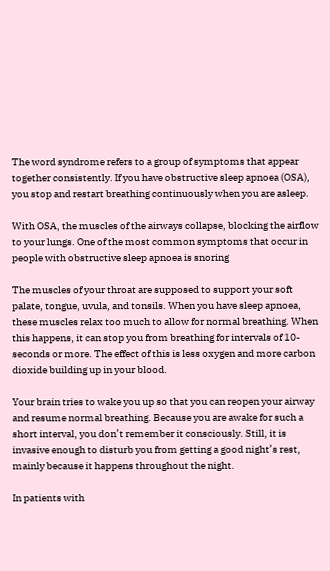The word syndrome refers to a group of symptoms that appear together consistently. If you have obstructive sleep apnoea (OSA), you stop and restart breathing continuously when you are asleep.

With OSA, the muscles of the airways collapse, blocking the airflow to your lungs. One of the most common symptoms that occur in people with obstructive sleep apnoea is snoring

The muscles of your throat are supposed to support your soft palate, tongue, uvula, and tonsils. When you have sleep apnoea, these muscles relax too much to allow for normal breathing. When this happens, it can stop you from breathing for intervals of 10-seconds or more. The effect of this is less oxygen and more carbon dioxide building up in your blood.

Your brain tries to wake you up so that you can reopen your airway and resume normal breathing. Because you are awake for such a short interval, you don’t remember it consciously. Still, it is invasive enough to disturb you from getting a good night’s rest, mainly because it happens throughout the night.

In patients with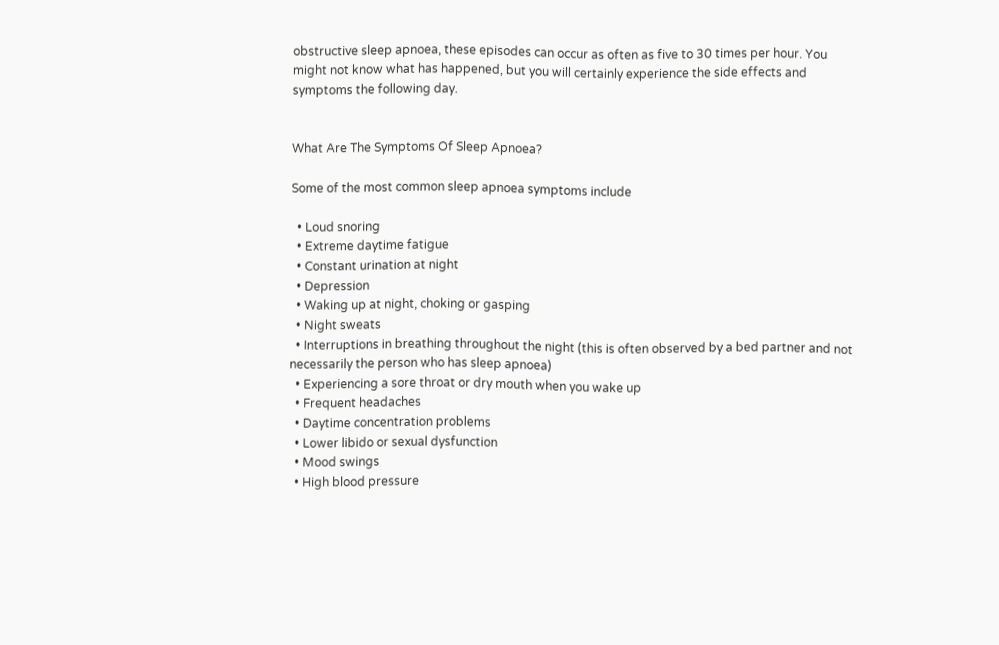obstructive sleep apnoea, these episodes can occur as often as five to 30 times per hour. You might not know what has happened, but you will certainly experience the side effects and symptoms the following day.


What Are The Symptoms Of Sleep Apnoea?

Some of the most common sleep apnoea symptoms include

  • Loud snoring
  • Extreme daytime fatigue
  • Constant urination at night
  • Depression
  • Waking up at night, choking or gasping
  • Night sweats
  • Interruptions in breathing throughout the night (this is often observed by a bed partner and not necessarily the person who has sleep apnoea)
  • Experiencing a sore throat or dry mouth when you wake up
  • Frequent headaches
  • Daytime concentration problems
  • Lower libido or sexual dysfunction
  • Mood swings
  • High blood pressure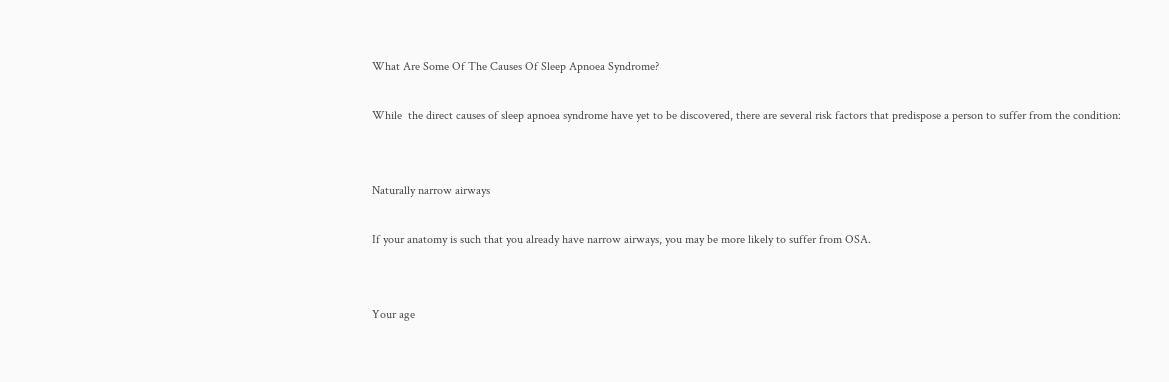What Are Some Of The Causes Of Sleep Apnoea Syndrome?

While  the direct causes of sleep apnoea syndrome have yet to be discovered, there are several risk factors that predispose a person to suffer from the condition:


Naturally narrow airways

If your anatomy is such that you already have narrow airways, you may be more likely to suffer from OSA.


Your age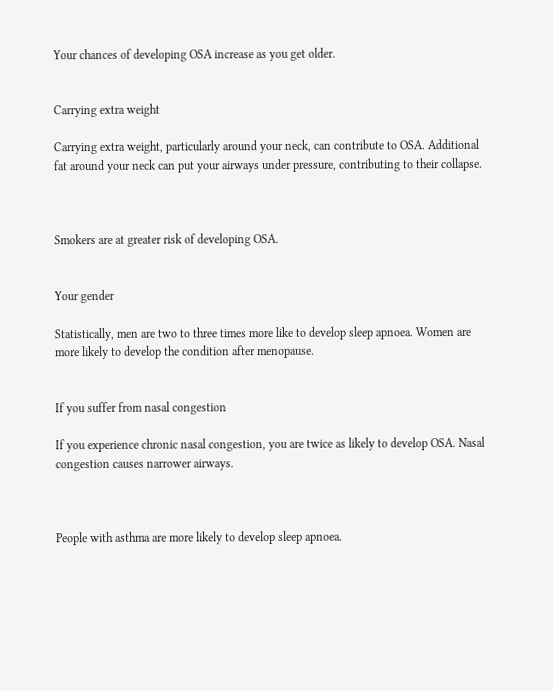Your chances of developing OSA increase as you get older.


Carrying extra weight

Carrying extra weight, particularly around your neck, can contribute to OSA. Additional fat around your neck can put your airways under pressure, contributing to their collapse.



Smokers are at greater risk of developing OSA.


Your gender

Statistically, men are two to three times more like to develop sleep apnoea. Women are more likely to develop the condition after menopause.


If you suffer from nasal congestion

If you experience chronic nasal congestion, you are twice as likely to develop OSA. Nasal congestion causes narrower airways.



People with asthma are more likely to develop sleep apnoea.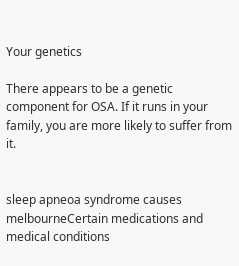Your genetics

There appears to be a genetic component for OSA. If it runs in your family, you are more likely to suffer from it.


sleep apneoa syndrome causes melbourneCertain medications and medical conditions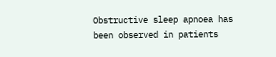Obstructive sleep apnoea has been observed in patients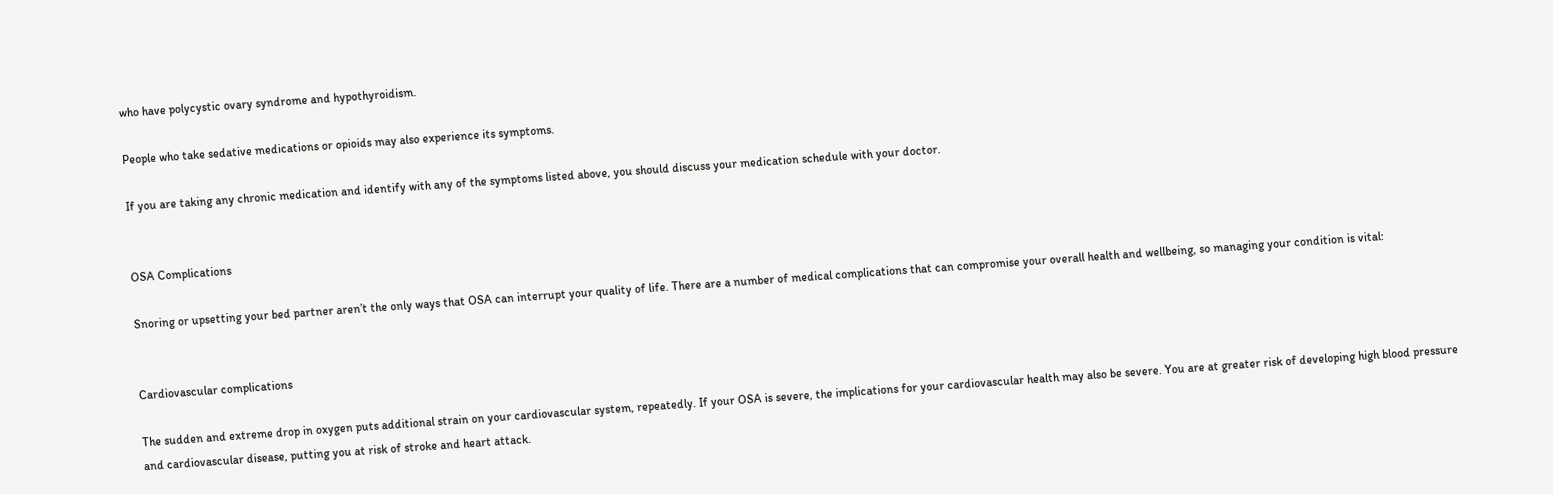who have polycystic ovary syndrome and hypothyroidism.

People who take sedative medications or opioids may also experience its symptoms.

If you are taking any chronic medication and identify with any of the symptoms listed above, you should discuss your medication schedule with your doctor.


OSA Complications

Snoring or upsetting your bed partner aren’t the only ways that OSA can interrupt your quality of life. There are a number of medical complications that can compromise your overall health and wellbeing, so managing your condition is vital:


Cardiovascular complications

The sudden and extreme drop in oxygen puts additional strain on your cardiovascular system, repeatedly. If your OSA is severe, the implications for your cardiovascular health may also be severe. You are at greater risk of developing high blood pressure and cardiovascular disease, putting you at risk of stroke and heart attack.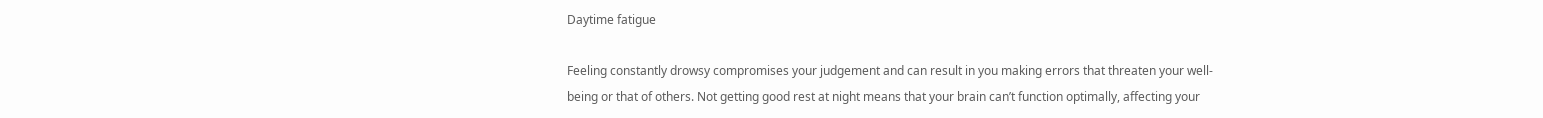Daytime fatigue

Feeling constantly drowsy compromises your judgement and can result in you making errors that threaten your well-being or that of others. Not getting good rest at night means that your brain can’t function optimally, affecting your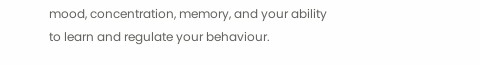mood, concentration, memory, and your ability to learn and regulate your behaviour.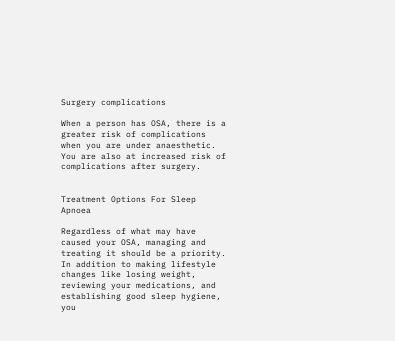Surgery complications

When a person has OSA, there is a greater risk of complications when you are under anaesthetic. You are also at increased risk of complications after surgery.


Treatment Options For Sleep Apnoea

Regardless of what may have caused your OSA, managing and treating it should be a priority. In addition to making lifestyle changes like losing weight, reviewing your medications, and establishing good sleep hygiene, you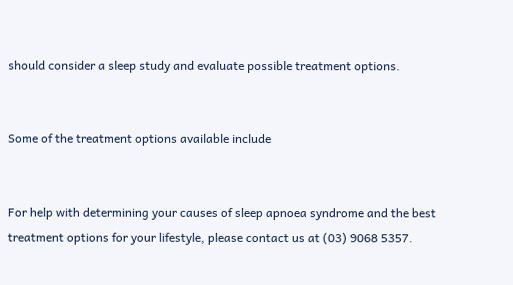should consider a sleep study and evaluate possible treatment options.


Some of the treatment options available include


For help with determining your causes of sleep apnoea syndrome and the best treatment options for your lifestyle, please contact us at (03) 9068 5357.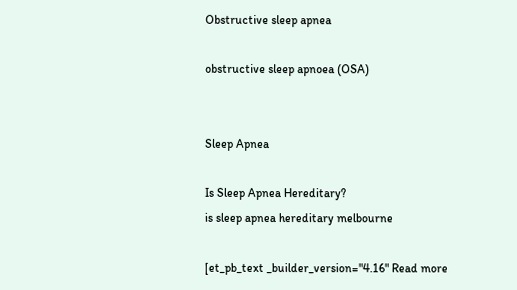Obstructive sleep apnea

obstructive sleep apnoea (OSA)


Sleep Apnea

Is Sleep Apnea Hereditary?
is sleep apnea hereditary melbourne

[et_pb_text _builder_version="4.16" Read more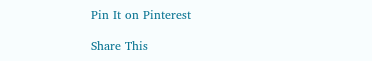Pin It on Pinterest

Share This